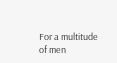For a multitude of men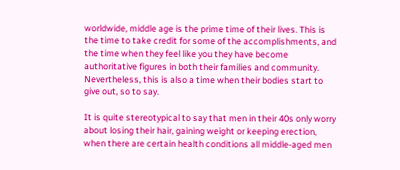worldwide, middle age is the prime time of their lives. This is the time to take credit for some of the accomplishments, and the time when they feel like you they have become authoritative figures in both their families and community. Nevertheless, this is also a time when their bodies start to give out, so to say.

It is quite stereotypical to say that men in their 40s only worry about losing their hair, gaining weight or keeping erection, when there are certain health conditions all middle-aged men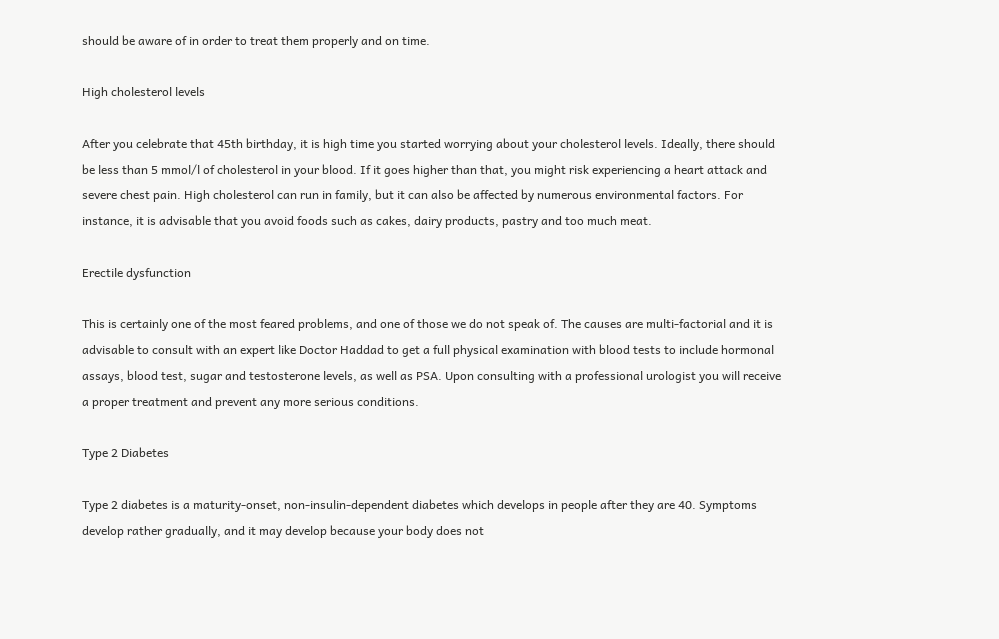should be aware of in order to treat them properly and on time.

High cholesterol levels

After you celebrate that 45th birthday, it is high time you started worrying about your cholesterol levels. Ideally, there should be less than 5 mmol/l of cholesterol in your blood. If it goes higher than that, you might risk experiencing a heart attack and severe chest pain. High cholesterol can run in family, but it can also be affected by numerous environmental factors. For instance, it is advisable that you avoid foods such as cakes, dairy products, pastry and too much meat.

Erectile dysfunction

This is certainly one of the most feared problems, and one of those we do not speak of. The causes are multi-factorial and it is advisable to consult with an expert like Doctor Haddad to get a full physical examination with blood tests to include hormonal assays, blood test, sugar and testosterone levels, as well as PSA. Upon consulting with a professional urologist you will receive a proper treatment and prevent any more serious conditions.

Type 2 Diabetes

Type 2 diabetes is a maturity-onset, non-insulin-dependent diabetes which develops in people after they are 40. Symptoms develop rather gradually, and it may develop because your body does not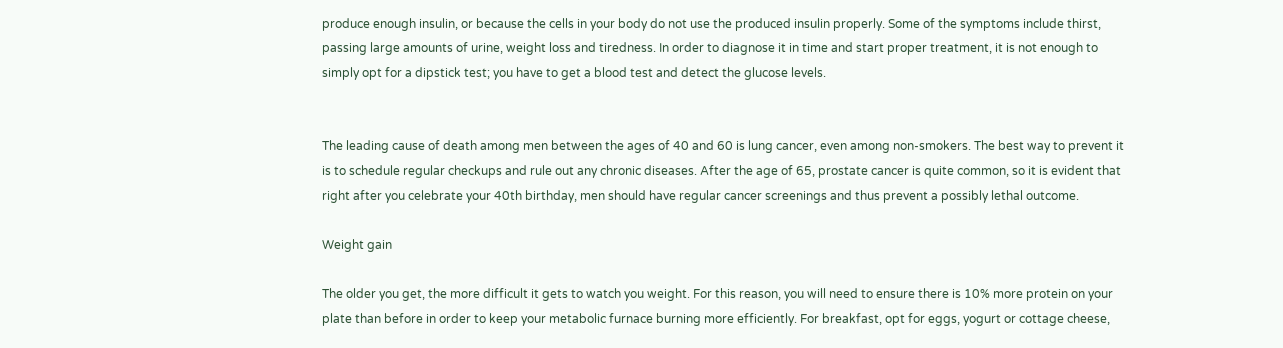produce enough insulin, or because the cells in your body do not use the produced insulin properly. Some of the symptoms include thirst, passing large amounts of urine, weight loss and tiredness. In order to diagnose it in time and start proper treatment, it is not enough to simply opt for a dipstick test; you have to get a blood test and detect the glucose levels.


The leading cause of death among men between the ages of 40 and 60 is lung cancer, even among non-smokers. The best way to prevent it is to schedule regular checkups and rule out any chronic diseases. After the age of 65, prostate cancer is quite common, so it is evident that right after you celebrate your 40th birthday, men should have regular cancer screenings and thus prevent a possibly lethal outcome.

Weight gain

The older you get, the more difficult it gets to watch you weight. For this reason, you will need to ensure there is 10% more protein on your plate than before in order to keep your metabolic furnace burning more efficiently. For breakfast, opt for eggs, yogurt or cottage cheese,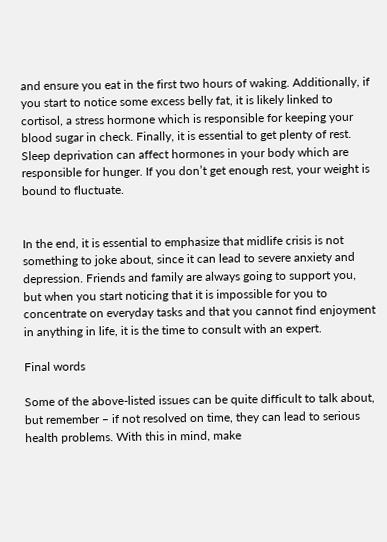and ensure you eat in the first two hours of waking. Additionally, if you start to notice some excess belly fat, it is likely linked to cortisol, a stress hormone which is responsible for keeping your blood sugar in check. Finally, it is essential to get plenty of rest. Sleep deprivation can affect hormones in your body which are responsible for hunger. If you don’t get enough rest, your weight is bound to fluctuate.


In the end, it is essential to emphasize that midlife crisis is not something to joke about, since it can lead to severe anxiety and depression. Friends and family are always going to support you, but when you start noticing that it is impossible for you to concentrate on everyday tasks and that you cannot find enjoyment in anything in life, it is the time to consult with an expert.

Final words

Some of the above-listed issues can be quite difficult to talk about, but remember – if not resolved on time, they can lead to serious health problems. With this in mind, make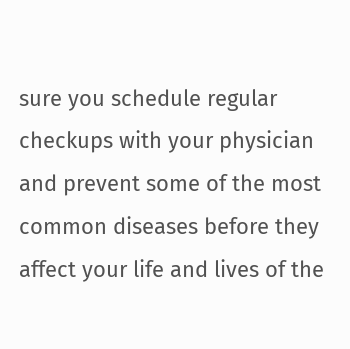sure you schedule regular checkups with your physician and prevent some of the most common diseases before they affect your life and lives of the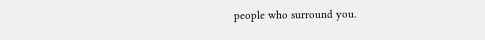people who surround you.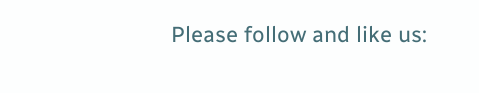Please follow and like us: